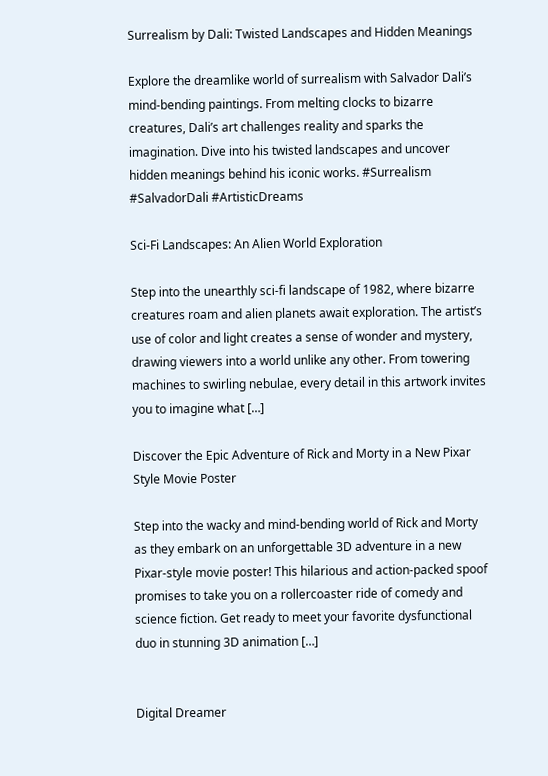Surrealism by Dali: Twisted Landscapes and Hidden Meanings

Explore the dreamlike world of surrealism with Salvador Dali’s mind-bending paintings. From melting clocks to bizarre creatures, Dali’s art challenges reality and sparks the imagination. Dive into his twisted landscapes and uncover hidden meanings behind his iconic works. #Surrealism #SalvadorDali #ArtisticDreams

Sci-Fi Landscapes: An Alien World Exploration

Step into the unearthly sci-fi landscape of 1982, where bizarre creatures roam and alien planets await exploration. The artist’s use of color and light creates a sense of wonder and mystery, drawing viewers into a world unlike any other. From towering machines to swirling nebulae, every detail in this artwork invites you to imagine what […]

Discover the Epic Adventure of Rick and Morty in a New Pixar Style Movie Poster

Step into the wacky and mind-bending world of Rick and Morty as they embark on an unforgettable 3D adventure in a new Pixar-style movie poster! This hilarious and action-packed spoof promises to take you on a rollercoaster ride of comedy and science fiction. Get ready to meet your favorite dysfunctional duo in stunning 3D animation […]


Digital Dreamer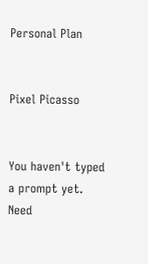Personal Plan


Pixel Picasso


You haven't typed a prompt yet. Need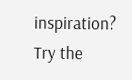inspiration? Try the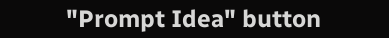"Prompt Idea" button